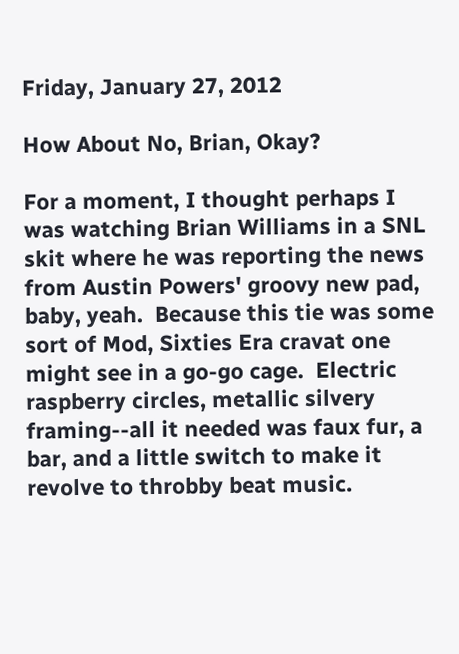Friday, January 27, 2012

How About No, Brian, Okay?

For a moment, I thought perhaps I was watching Brian Williams in a SNL skit where he was reporting the news from Austin Powers' groovy new pad, baby, yeah.  Because this tie was some sort of Mod, Sixties Era cravat one might see in a go-go cage.  Electric raspberry circles, metallic silvery framing--all it needed was faux fur, a bar, and a little switch to make it revolve to throbby beat music.